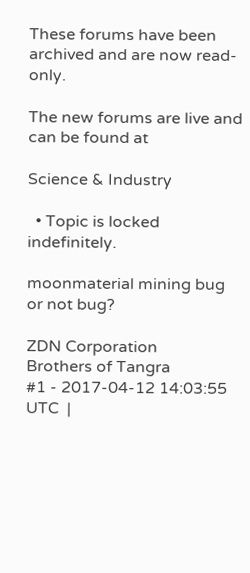These forums have been archived and are now read-only.

The new forums are live and can be found at

Science & Industry

  • Topic is locked indefinitely.

moonmaterial mining bug or not bug?

ZDN Corporation
Brothers of Tangra
#1 - 2017-04-12 14:03:55 UTC  |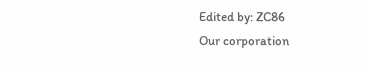Edited by: ZC86
Our corporation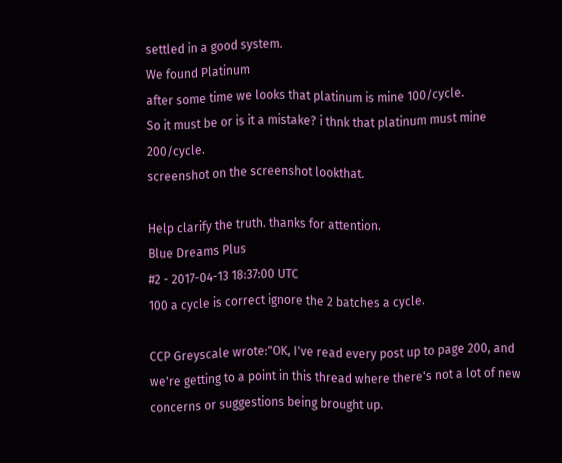settled in a good system.
We found Platinum
after some time we looks that platinum is mine 100/cycle.
So it must be or is it a mistake? i thnk that platinum must mine 200/cycle.
screenshot on the screenshot lookthat.

Help clarify the truth. thanks for attention.
Blue Dreams Plus
#2 - 2017-04-13 18:37:00 UTC
100 a cycle is correct ignore the 2 batches a cycle.

CCP Greyscale wrote:"OK, I've read every post up to page 200, and we're getting to a point in this thread where there's not a lot of new concerns or suggestions being brought up.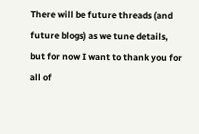There will be future threads (and future blogs) as we tune details, but for now I want to thank you for all of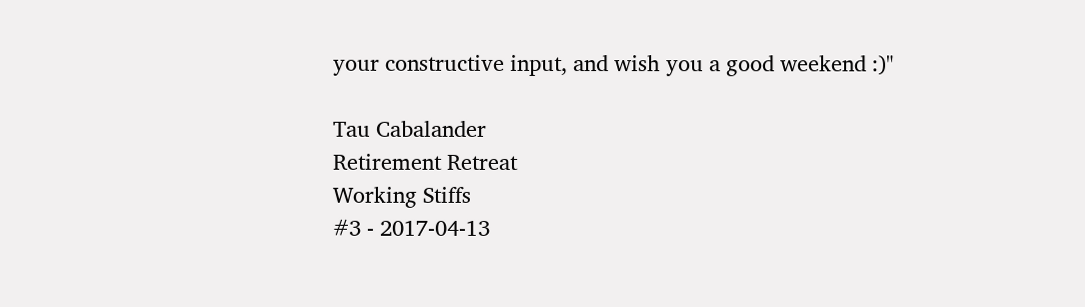your constructive input, and wish you a good weekend :)"

Tau Cabalander
Retirement Retreat
Working Stiffs
#3 - 2017-04-13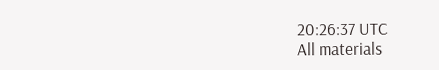20:26:37 UTC
All materials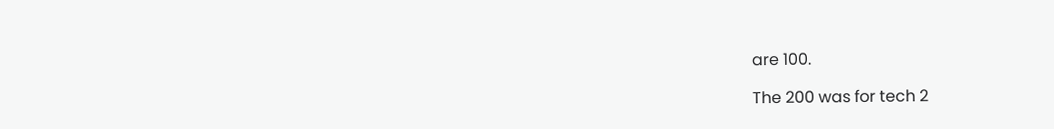are 100.

The 200 was for tech 2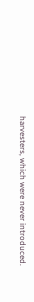harvesters, which were never introduced.